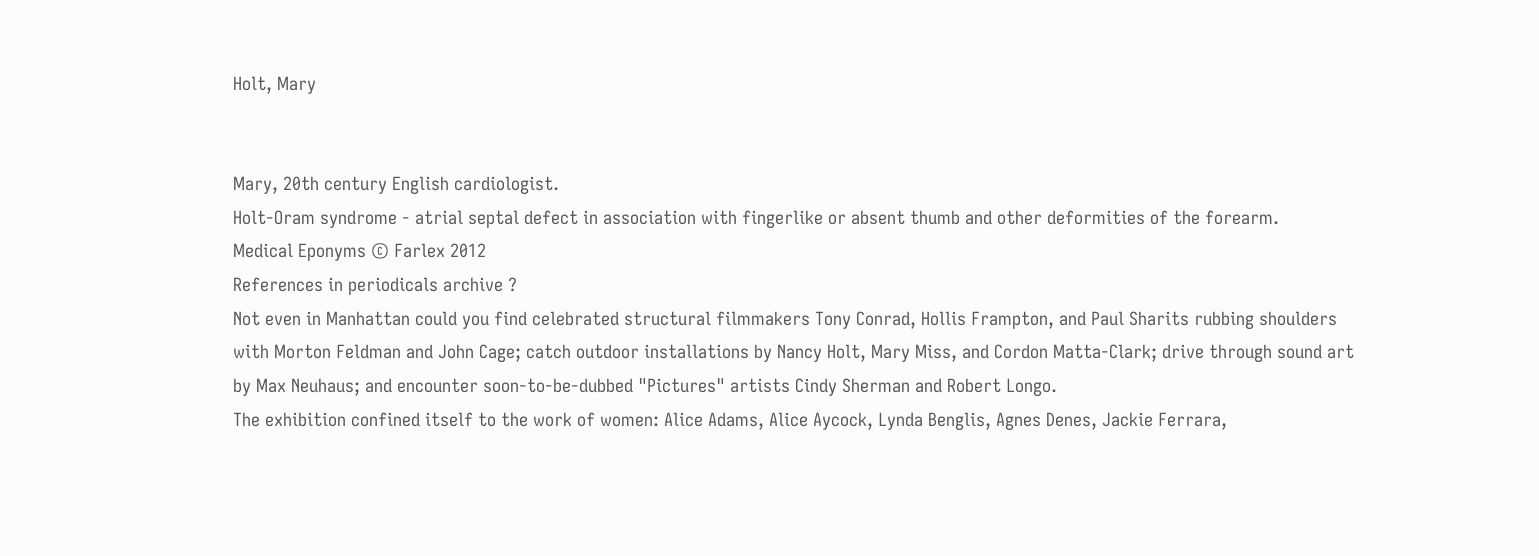Holt, Mary


Mary, 20th century English cardiologist.
Holt-Oram syndrome - atrial septal defect in association with fingerlike or absent thumb and other deformities of the forearm.
Medical Eponyms © Farlex 2012
References in periodicals archive ?
Not even in Manhattan could you find celebrated structural filmmakers Tony Conrad, Hollis Frampton, and Paul Sharits rubbing shoulders with Morton Feldman and John Cage; catch outdoor installations by Nancy Holt, Mary Miss, and Cordon Matta-Clark; drive through sound art by Max Neuhaus; and encounter soon-to-be-dubbed "Pictures" artists Cindy Sherman and Robert Longo.
The exhibition confined itself to the work of women: Alice Adams, Alice Aycock, Lynda Benglis, Agnes Denes, Jackie Ferrara,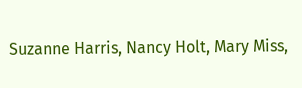Suzanne Harris, Nancy Holt, Mary Miss,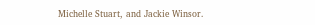Michelle Stuart, and Jackie Winsor.